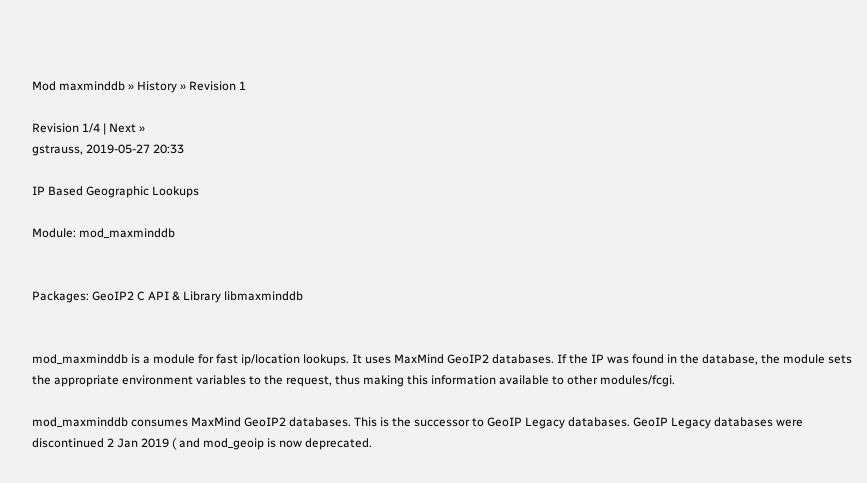Mod maxminddb » History » Revision 1

Revision 1/4 | Next »
gstrauss, 2019-05-27 20:33

IP Based Geographic Lookups

Module: mod_maxminddb


Packages: GeoIP2 C API & Library libmaxminddb


mod_maxminddb is a module for fast ip/location lookups. It uses MaxMind GeoIP2 databases. If the IP was found in the database, the module sets the appropriate environment variables to the request, thus making this information available to other modules/fcgi.

mod_maxminddb consumes MaxMind GeoIP2 databases. This is the successor to GeoIP Legacy databases. GeoIP Legacy databases were discontinued 2 Jan 2019 ( and mod_geoip is now deprecated.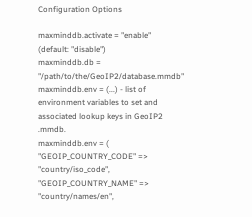Configuration Options

maxminddb.activate = "enable"  (default: "disable")
maxminddb.db = "/path/to/the/GeoIP2/database.mmdb"
maxminddb.env = (...) - list of environment variables to set and associated lookup keys in GeoIP2 .mmdb.
maxminddb.env = (
"GEOIP_COUNTRY_CODE" => "country/iso_code",
"GEOIP_COUNTRY_NAME" => "country/names/en",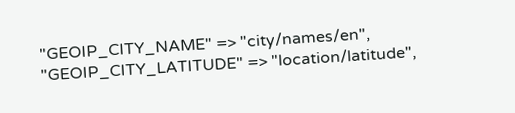"GEOIP_CITY_NAME" => "city/names/en",
"GEOIP_CITY_LATITUDE" => "location/latitude",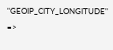"GEOIP_CITY_LONGITUDE" =>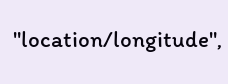"location/longitude",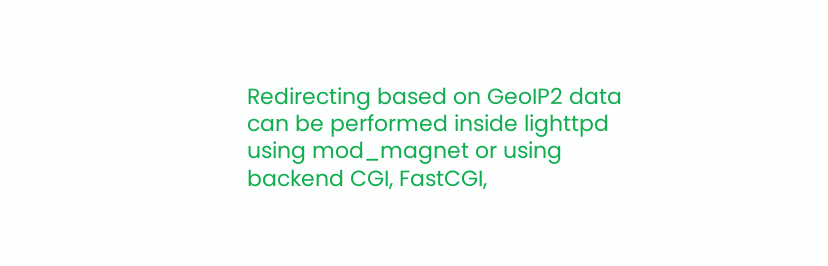Redirecting based on GeoIP2 data can be performed inside lighttpd using mod_magnet or using backend CGI, FastCGI,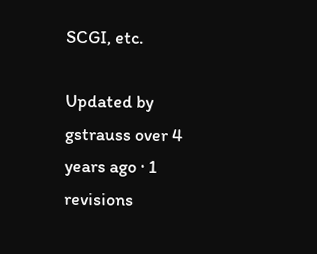SCGI, etc.

Updated by gstrauss over 4 years ago · 1 revisions